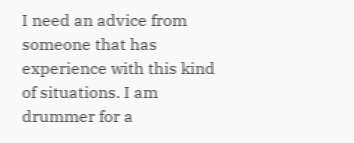I need an advice from someone that has experience with this kind of situations. I am drummer for a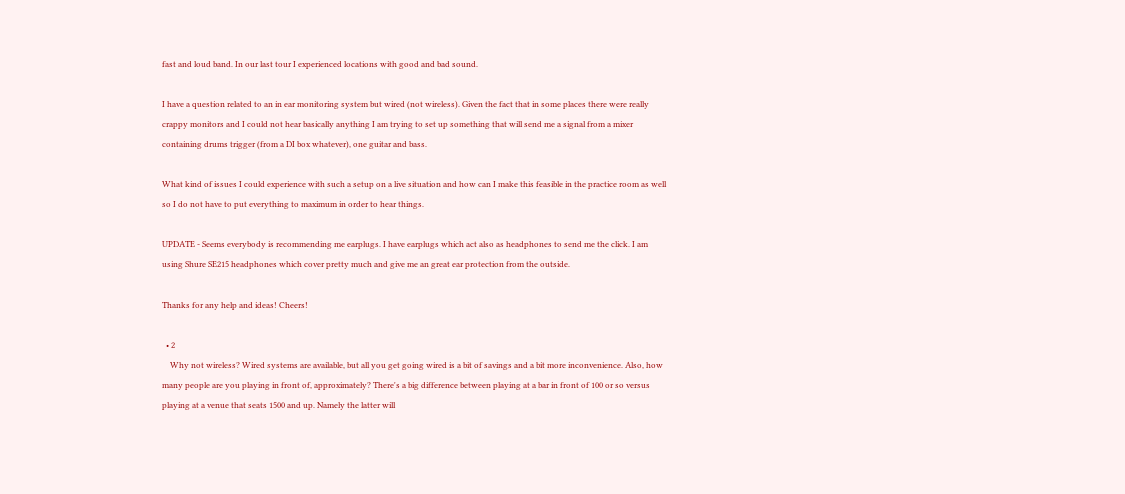fast and loud band. In our last tour I experienced locations with good and bad sound.

I have a question related to an in ear monitoring system but wired (not wireless). Given the fact that in some places there were really crappy monitors and I could not hear basically anything I am trying to set up something that will send me a signal from a mixer containing drums trigger (from a DI box whatever), one guitar and bass.

What kind of issues I could experience with such a setup on a live situation and how can I make this feasible in the practice room as well so I do not have to put everything to maximum in order to hear things.

UPDATE - Seems everybody is recommending me earplugs. I have earplugs which act also as headphones to send me the click. I am using Shure SE215 headphones which cover pretty much and give me an great ear protection from the outside.

Thanks for any help and ideas! Cheers!

  • 2
    Why not wireless? Wired systems are available, but all you get going wired is a bit of savings and a bit more inconvenience. Also, how many people are you playing in front of, approximately? There's a big difference between playing at a bar in front of 100 or so versus playing at a venue that seats 1500 and up. Namely the latter will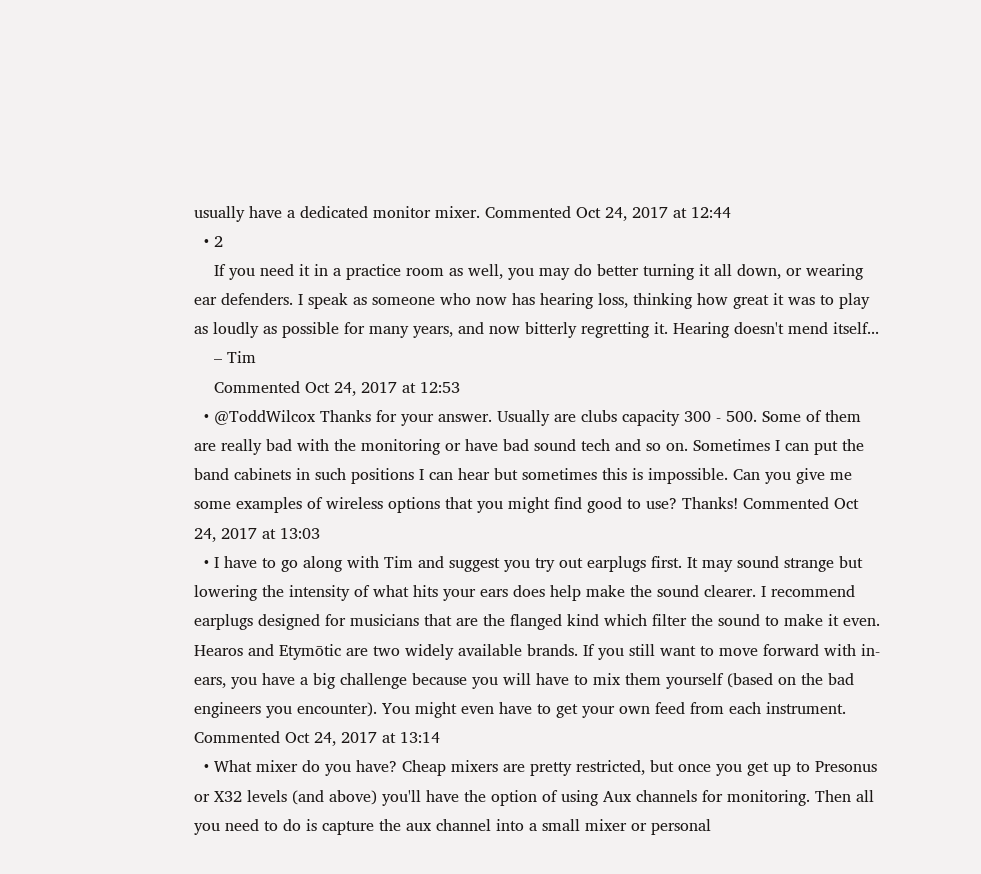usually have a dedicated monitor mixer. Commented Oct 24, 2017 at 12:44
  • 2
    If you need it in a practice room as well, you may do better turning it all down, or wearing ear defenders. I speak as someone who now has hearing loss, thinking how great it was to play as loudly as possible for many years, and now bitterly regretting it. Hearing doesn't mend itself...
    – Tim
    Commented Oct 24, 2017 at 12:53
  • @ToddWilcox Thanks for your answer. Usually are clubs capacity 300 - 500. Some of them are really bad with the monitoring or have bad sound tech and so on. Sometimes I can put the band cabinets in such positions I can hear but sometimes this is impossible. Can you give me some examples of wireless options that you might find good to use? Thanks! Commented Oct 24, 2017 at 13:03
  • I have to go along with Tim and suggest you try out earplugs first. It may sound strange but lowering the intensity of what hits your ears does help make the sound clearer. I recommend earplugs designed for musicians that are the flanged kind which filter the sound to make it even. Hearos and Etymōtic are two widely available brands. If you still want to move forward with in-ears, you have a big challenge because you will have to mix them yourself (based on the bad engineers you encounter). You might even have to get your own feed from each instrument. Commented Oct 24, 2017 at 13:14
  • What mixer do you have? Cheap mixers are pretty restricted, but once you get up to Presonus or X32 levels (and above) you'll have the option of using Aux channels for monitoring. Then all you need to do is capture the aux channel into a small mixer or personal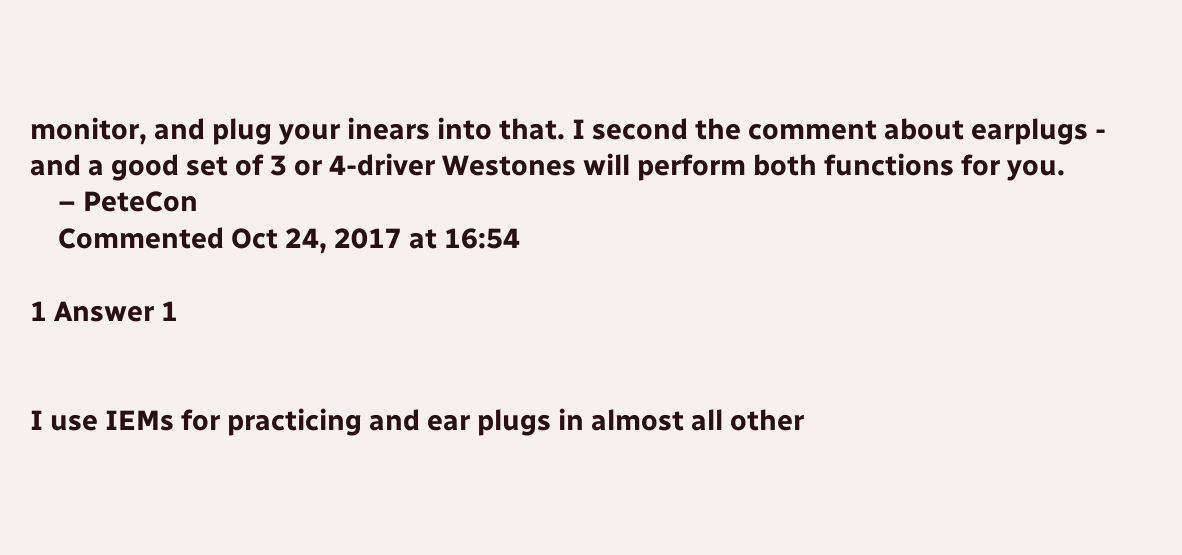monitor, and plug your inears into that. I second the comment about earplugs - and a good set of 3 or 4-driver Westones will perform both functions for you.
    – PeteCon
    Commented Oct 24, 2017 at 16:54

1 Answer 1


I use IEMs for practicing and ear plugs in almost all other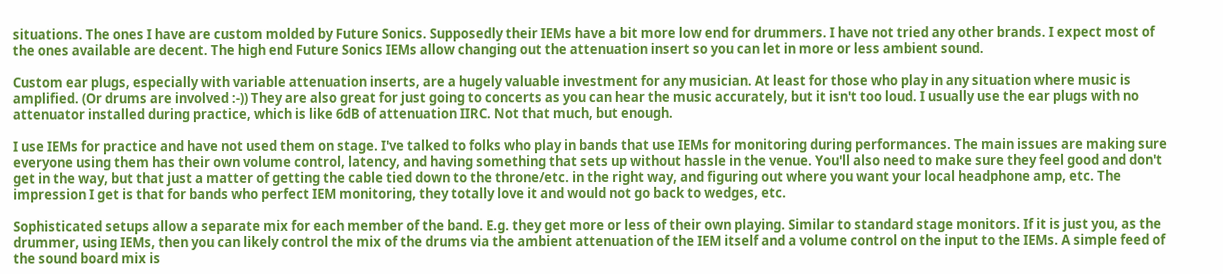situations. The ones I have are custom molded by Future Sonics. Supposedly their IEMs have a bit more low end for drummers. I have not tried any other brands. I expect most of the ones available are decent. The high end Future Sonics IEMs allow changing out the attenuation insert so you can let in more or less ambient sound.

Custom ear plugs, especially with variable attenuation inserts, are a hugely valuable investment for any musician. At least for those who play in any situation where music is amplified. (Or drums are involved :-)) They are also great for just going to concerts as you can hear the music accurately, but it isn't too loud. I usually use the ear plugs with no attenuator installed during practice, which is like 6dB of attenuation IIRC. Not that much, but enough.

I use IEMs for practice and have not used them on stage. I've talked to folks who play in bands that use IEMs for monitoring during performances. The main issues are making sure everyone using them has their own volume control, latency, and having something that sets up without hassle in the venue. You'll also need to make sure they feel good and don't get in the way, but that just a matter of getting the cable tied down to the throne/etc. in the right way, and figuring out where you want your local headphone amp, etc. The impression I get is that for bands who perfect IEM monitoring, they totally love it and would not go back to wedges, etc.

Sophisticated setups allow a separate mix for each member of the band. E.g. they get more or less of their own playing. Similar to standard stage monitors. If it is just you, as the drummer, using IEMs, then you can likely control the mix of the drums via the ambient attenuation of the IEM itself and a volume control on the input to the IEMs. A simple feed of the sound board mix is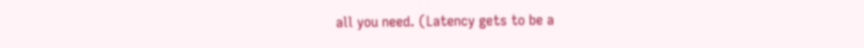all you need. (Latency gets to be a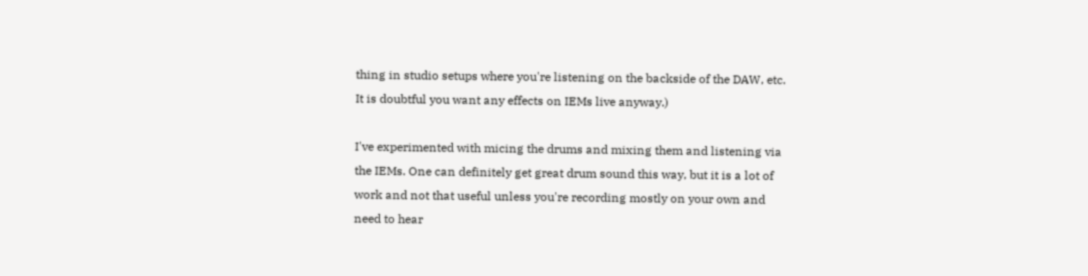thing in studio setups where you're listening on the backside of the DAW, etc. It is doubtful you want any effects on IEMs live anyway.)

I've experimented with micing the drums and mixing them and listening via the IEMs. One can definitely get great drum sound this way, but it is a lot of work and not that useful unless you're recording mostly on your own and need to hear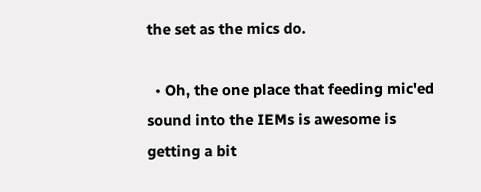the set as the mics do.

  • Oh, the one place that feeding mic'ed sound into the IEMs is awesome is getting a bit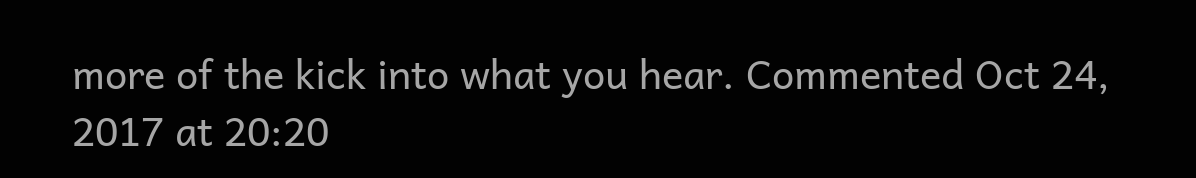more of the kick into what you hear. Commented Oct 24, 2017 at 20:20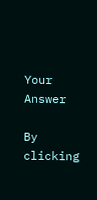Your Answer

By clicking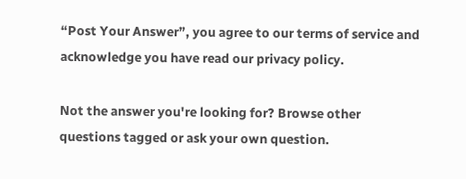“Post Your Answer”, you agree to our terms of service and acknowledge you have read our privacy policy.

Not the answer you're looking for? Browse other questions tagged or ask your own question.